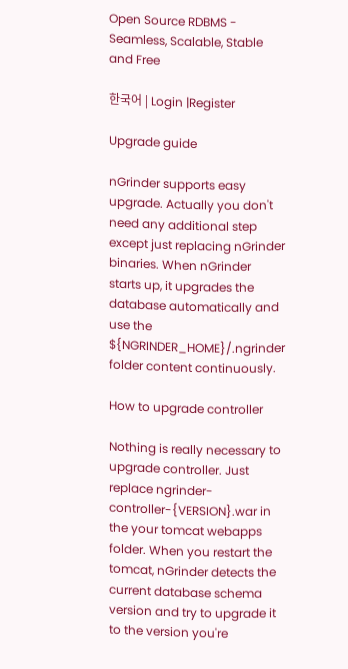Open Source RDBMS - Seamless, Scalable, Stable and Free

한국어 | Login |Register

Upgrade guide

nGrinder supports easy upgrade. Actually you don't need any additional step except just replacing nGrinder binaries. When nGrinder starts up, it upgrades the database automatically and use the ${NGRINDER_HOME}/.ngrinder folder content continuously.

How to upgrade controller

Nothing is really necessary to upgrade controller. Just replace ngrinder-controller-{VERSION}.war in the your tomcat webapps folder. When you restart the tomcat, nGrinder detects the current database schema version and try to upgrade it to the version you're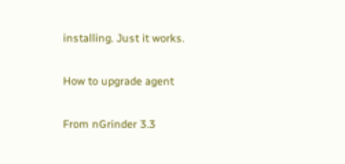installing. Just it works.

How to upgrade agent

From nGrinder 3.3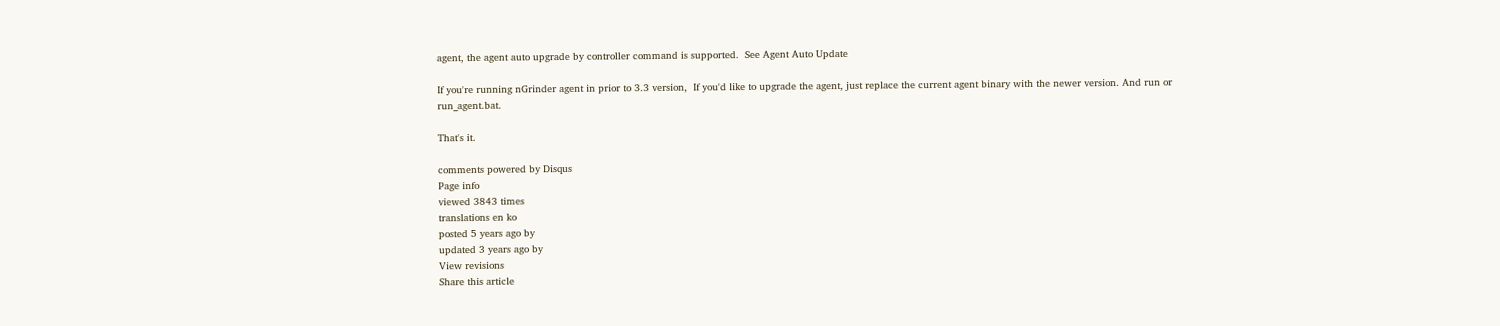agent, the agent auto upgrade by controller command is supported.  See Agent Auto Update

If you're running nGrinder agent in prior to 3.3 version,  If you'd like to upgrade the agent, just replace the current agent binary with the newer version. And run or run_agent.bat.

That's it.

comments powered by Disqus
Page info
viewed 3843 times
translations en ko
posted 5 years ago by
updated 3 years ago by
View revisions
Share this article